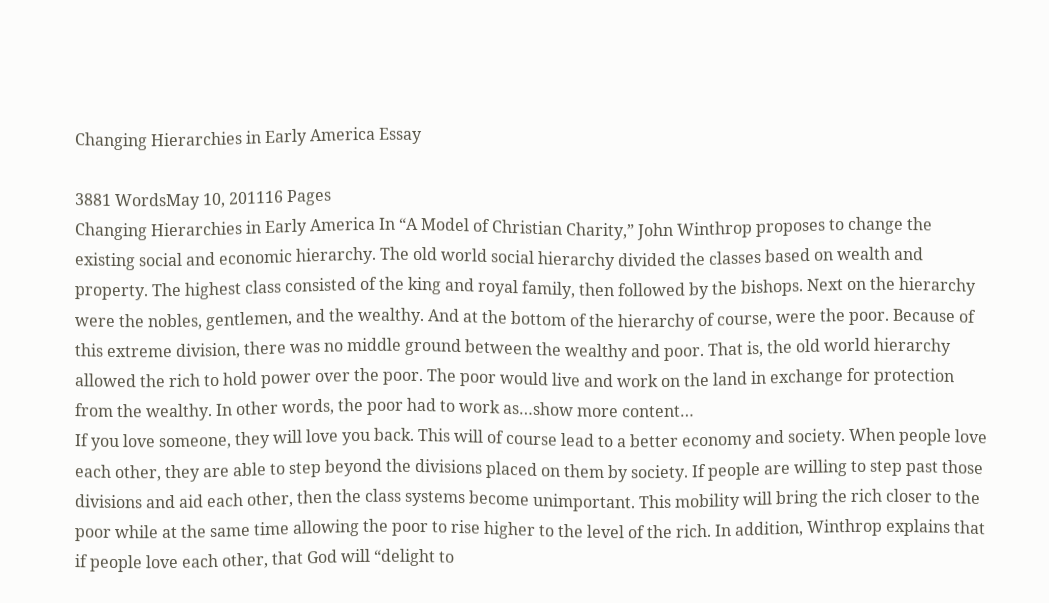Changing Hierarchies in Early America Essay

3881 WordsMay 10, 201116 Pages
Changing Hierarchies in Early America In “A Model of Christian Charity,” John Winthrop proposes to change the existing social and economic hierarchy. The old world social hierarchy divided the classes based on wealth and property. The highest class consisted of the king and royal family, then followed by the bishops. Next on the hierarchy were the nobles, gentlemen, and the wealthy. And at the bottom of the hierarchy of course, were the poor. Because of this extreme division, there was no middle ground between the wealthy and poor. That is, the old world hierarchy allowed the rich to hold power over the poor. The poor would live and work on the land in exchange for protection from the wealthy. In other words, the poor had to work as…show more content…
If you love someone, they will love you back. This will of course lead to a better economy and society. When people love each other, they are able to step beyond the divisions placed on them by society. If people are willing to step past those divisions and aid each other, then the class systems become unimportant. This mobility will bring the rich closer to the poor while at the same time allowing the poor to rise higher to the level of the rich. In addition, Winthrop explains that if people love each other, that God will “delight to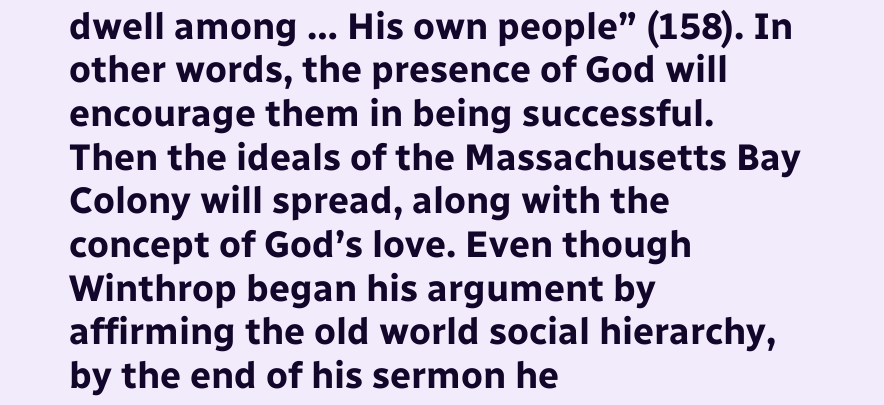dwell among … His own people” (158). In other words, the presence of God will encourage them in being successful. Then the ideals of the Massachusetts Bay Colony will spread, along with the concept of God’s love. Even though Winthrop began his argument by affirming the old world social hierarchy, by the end of his sermon he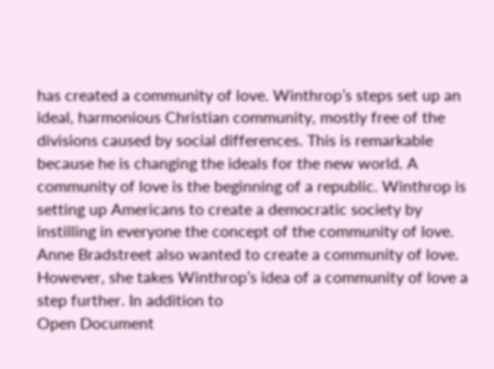has created a community of love. Winthrop’s steps set up an ideal, harmonious Christian community, mostly free of the divisions caused by social differences. This is remarkable because he is changing the ideals for the new world. A community of love is the beginning of a republic. Winthrop is setting up Americans to create a democratic society by instilling in everyone the concept of the community of love. Anne Bradstreet also wanted to create a community of love. However, she takes Winthrop’s idea of a community of love a step further. In addition to
Open Document